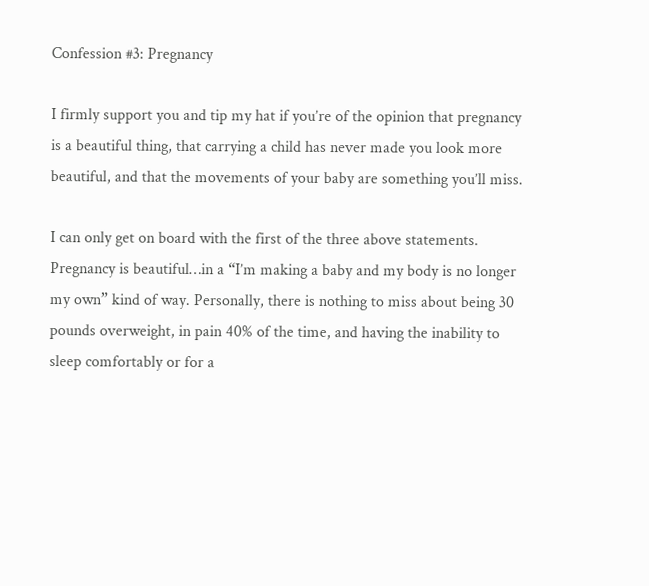Confession #3: Pregnancy

I firmly support you and tip my hat if you’re of the opinion that pregnancy is a beautiful thing, that carrying a child has never made you look more beautiful, and that the movements of your baby are something you’ll miss.

I can only get on board with the first of the three above statements. Pregnancy is beautiful…in a “I’m making a baby and my body is no longer my own” kind of way. Personally, there is nothing to miss about being 30 pounds overweight, in pain 40% of the time, and having the inability to sleep comfortably or for a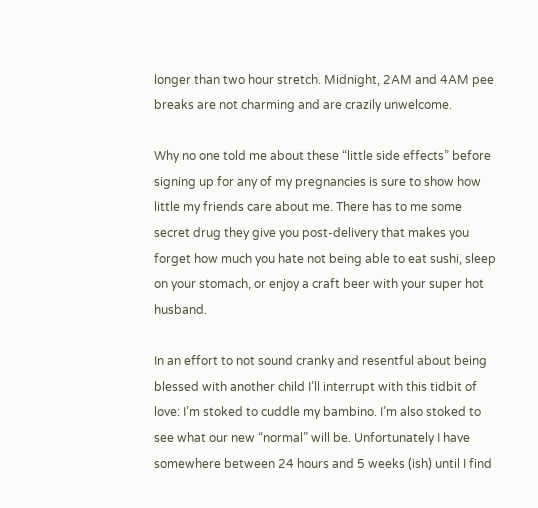longer than two hour stretch. Midnight, 2AM and 4AM pee breaks are not charming and are crazily unwelcome.

Why no one told me about these “little side effects” before signing up for any of my pregnancies is sure to show how little my friends care about me. There has to me some secret drug they give you post-delivery that makes you forget how much you hate not being able to eat sushi, sleep on your stomach, or enjoy a craft beer with your super hot husband.

In an effort to not sound cranky and resentful about being blessed with another child I’ll interrupt with this tidbit of love: I’m stoked to cuddle my bambino. I’m also stoked to see what our new “normal” will be. Unfortunately I have somewhere between 24 hours and 5 weeks (ish) until I find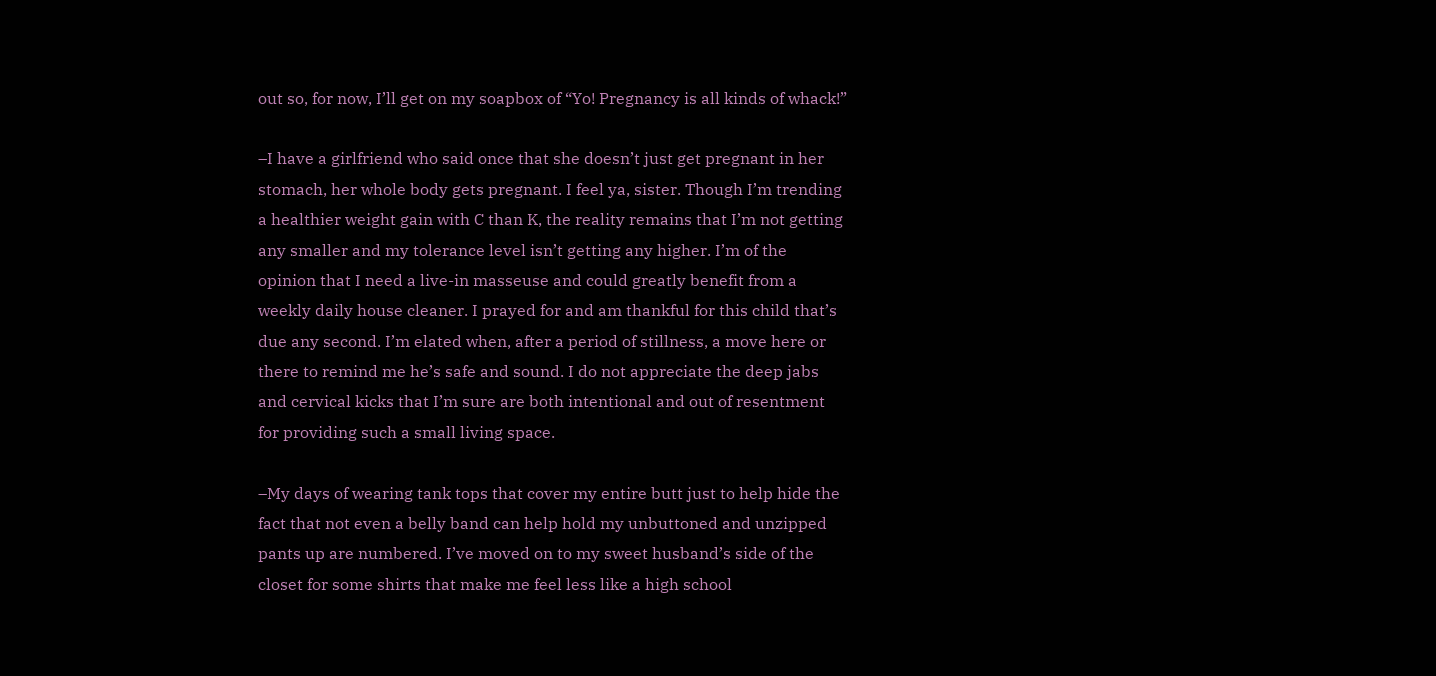out so, for now, I’ll get on my soapbox of “Yo! Pregnancy is all kinds of whack!”

–I have a girlfriend who said once that she doesn’t just get pregnant in her stomach, her whole body gets pregnant. I feel ya, sister. Though I’m trending a healthier weight gain with C than K, the reality remains that I’m not getting any smaller and my tolerance level isn’t getting any higher. I’m of the opinion that I need a live-in masseuse and could greatly benefit from a weekly daily house cleaner. I prayed for and am thankful for this child that’s due any second. I’m elated when, after a period of stillness, a move here or there to remind me he’s safe and sound. I do not appreciate the deep jabs and cervical kicks that I’m sure are both intentional and out of resentment for providing such a small living space.

–My days of wearing tank tops that cover my entire butt just to help hide the fact that not even a belly band can help hold my unbuttoned and unzipped pants up are numbered. I’ve moved on to my sweet husband’s side of the closet for some shirts that make me feel less like a high school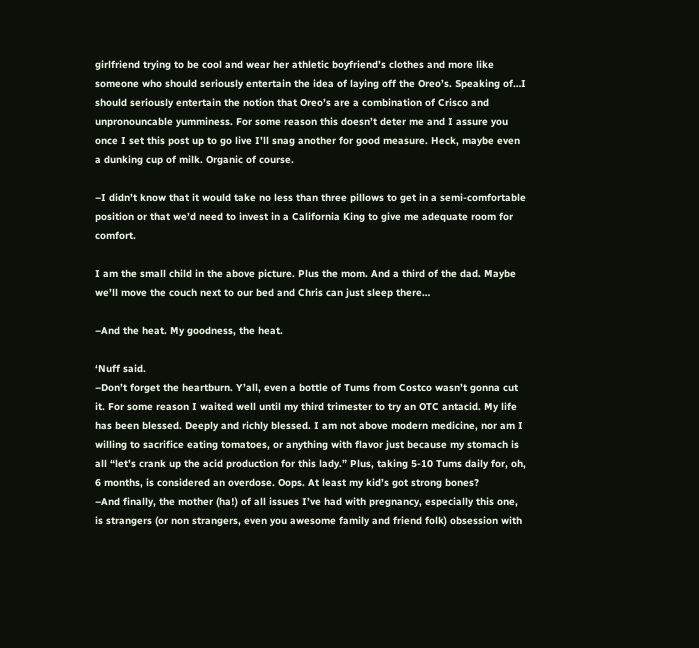girlfriend trying to be cool and wear her athletic boyfriend’s clothes and more like someone who should seriously entertain the idea of laying off the Oreo’s. Speaking of…I should seriously entertain the notion that Oreo’s are a combination of Crisco and unpronouncable yumminess. For some reason this doesn’t deter me and I assure you once I set this post up to go live I’ll snag another for good measure. Heck, maybe even a dunking cup of milk. Organic of course.

–I didn’t know that it would take no less than three pillows to get in a semi-comfortable position or that we’d need to invest in a California King to give me adequate room for comfort.

I am the small child in the above picture. Plus the mom. And a third of the dad. Maybe we’ll move the couch next to our bed and Chris can just sleep there…

–And the heat. My goodness, the heat.

‘Nuff said.
–Don’t forget the heartburn. Y’all, even a bottle of Tums from Costco wasn’t gonna cut it. For some reason I waited well until my third trimester to try an OTC antacid. My life has been blessed. Deeply and richly blessed. I am not above modern medicine, nor am I willing to sacrifice eating tomatoes, or anything with flavor just because my stomach is all “let’s crank up the acid production for this lady.” Plus, taking 5-10 Tums daily for, oh, 6 months, is considered an overdose. Oops. At least my kid’s got strong bones?
–And finally, the mother (ha!) of all issues I’ve had with pregnancy, especially this one, is strangers (or non strangers, even you awesome family and friend folk) obsession with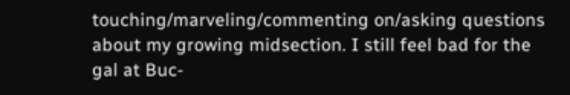touching/marveling/commenting on/asking questions about my growing midsection. I still feel bad for the gal at Buc-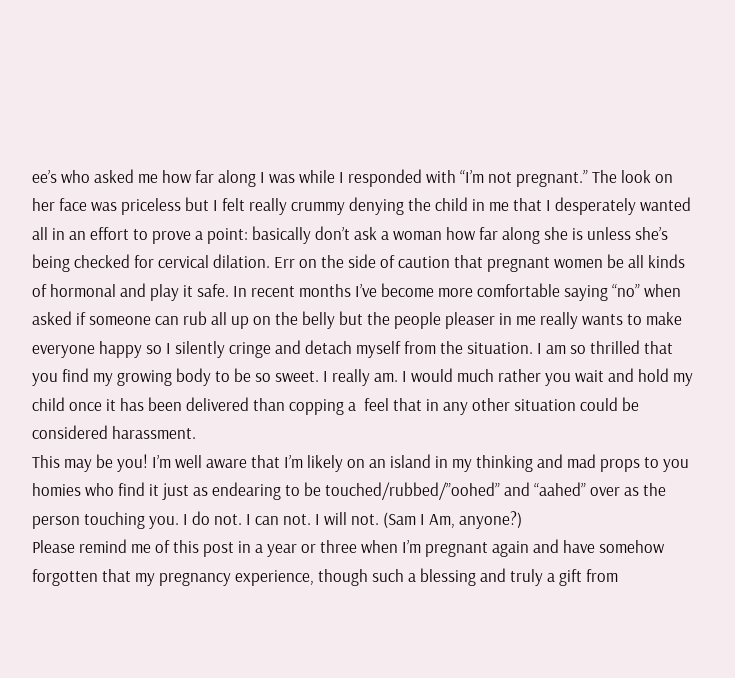ee’s who asked me how far along I was while I responded with “I’m not pregnant.” The look on her face was priceless but I felt really crummy denying the child in me that I desperately wanted all in an effort to prove a point: basically don’t ask a woman how far along she is unless she’s being checked for cervical dilation. Err on the side of caution that pregnant women be all kinds of hormonal and play it safe. In recent months I’ve become more comfortable saying “no” when asked if someone can rub all up on the belly but the people pleaser in me really wants to make everyone happy so I silently cringe and detach myself from the situation. I am so thrilled that you find my growing body to be so sweet. I really am. I would much rather you wait and hold my child once it has been delivered than copping a  feel that in any other situation could be considered harassment.
This may be you! I’m well aware that I’m likely on an island in my thinking and mad props to you homies who find it just as endearing to be touched/rubbed/”oohed” and “aahed” over as the person touching you. I do not. I can not. I will not. (Sam I Am, anyone?)
Please remind me of this post in a year or three when I’m pregnant again and have somehow forgotten that my pregnancy experience, though such a blessing and truly a gift from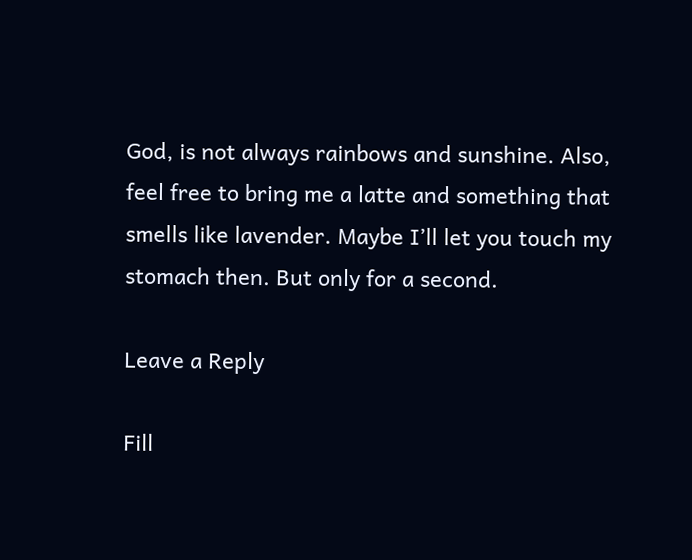God, is not always rainbows and sunshine. Also, feel free to bring me a latte and something that smells like lavender. Maybe I’ll let you touch my stomach then. But only for a second.

Leave a Reply

Fill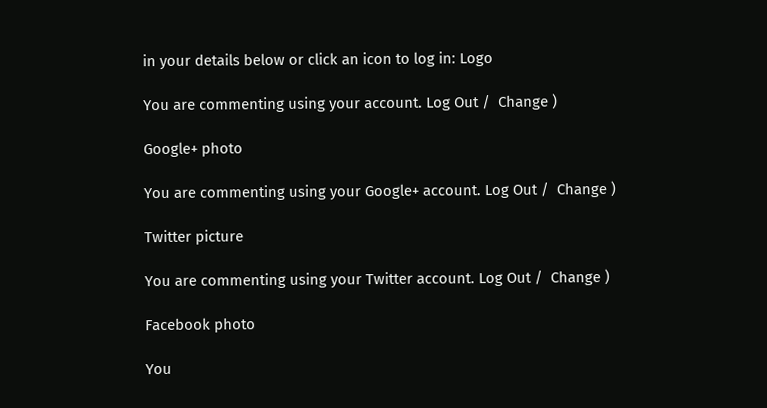in your details below or click an icon to log in: Logo

You are commenting using your account. Log Out /  Change )

Google+ photo

You are commenting using your Google+ account. Log Out /  Change )

Twitter picture

You are commenting using your Twitter account. Log Out /  Change )

Facebook photo

You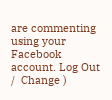are commenting using your Facebook account. Log Out /  Change )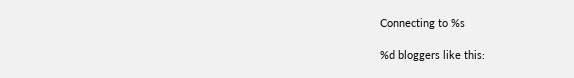Connecting to %s

%d bloggers like this: